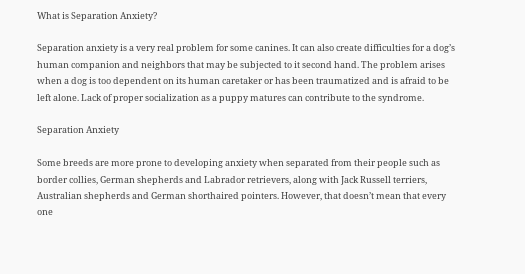What is Separation Anxiety?

Separation anxiety is a very real problem for some canines. It can also create difficulties for a dog’s human companion and neighbors that may be subjected to it second hand. The problem arises when a dog is too dependent on its human caretaker or has been traumatized and is afraid to be left alone. Lack of proper socialization as a puppy matures can contribute to the syndrome.

Separation Anxiety

Some breeds are more prone to developing anxiety when separated from their people such as border collies, German shepherds and Labrador retrievers, along with Jack Russell terriers, Australian shepherds and German shorthaired pointers. However, that doesn’t mean that every one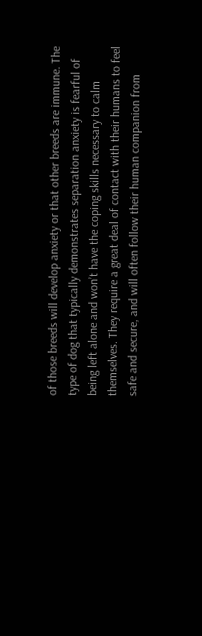of those breeds will develop anxiety or that other breeds are immune. The type of dog that typically demonstrates separation anxiety is fearful of being left alone and won’t have the coping skills necessary to calm themselves. They require a great deal of contact with their humans to feel safe and secure, and will often follow their human companion from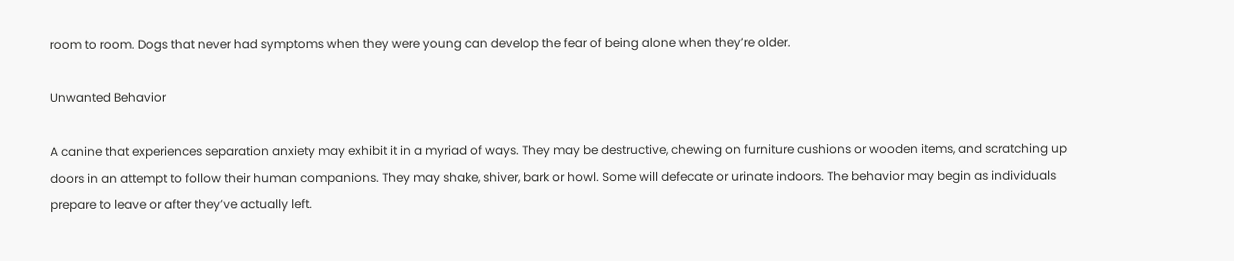room to room. Dogs that never had symptoms when they were young can develop the fear of being alone when they’re older.

Unwanted Behavior

A canine that experiences separation anxiety may exhibit it in a myriad of ways. They may be destructive, chewing on furniture cushions or wooden items, and scratching up doors in an attempt to follow their human companions. They may shake, shiver, bark or howl. Some will defecate or urinate indoors. The behavior may begin as individuals prepare to leave or after they’ve actually left.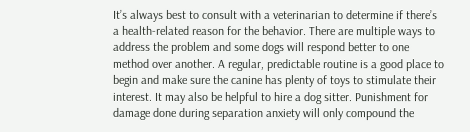It’s always best to consult with a veterinarian to determine if there’s a health-related reason for the behavior. There are multiple ways to address the problem and some dogs will respond better to one method over another. A regular, predictable routine is a good place to begin and make sure the canine has plenty of toys to stimulate their interest. It may also be helpful to hire a dog sitter. Punishment for damage done during separation anxiety will only compound the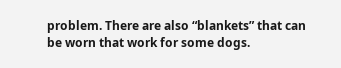problem. There are also “blankets” that can be worn that work for some dogs.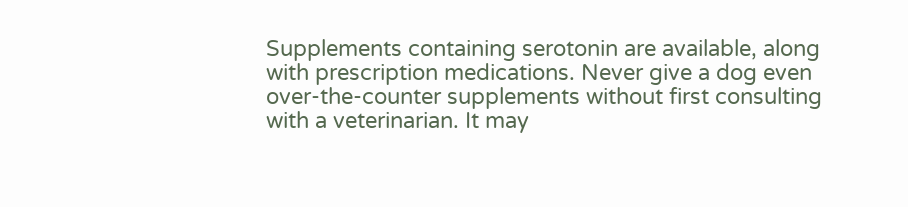Supplements containing serotonin are available, along with prescription medications. Never give a dog even over-the-counter supplements without first consulting with a veterinarian. It may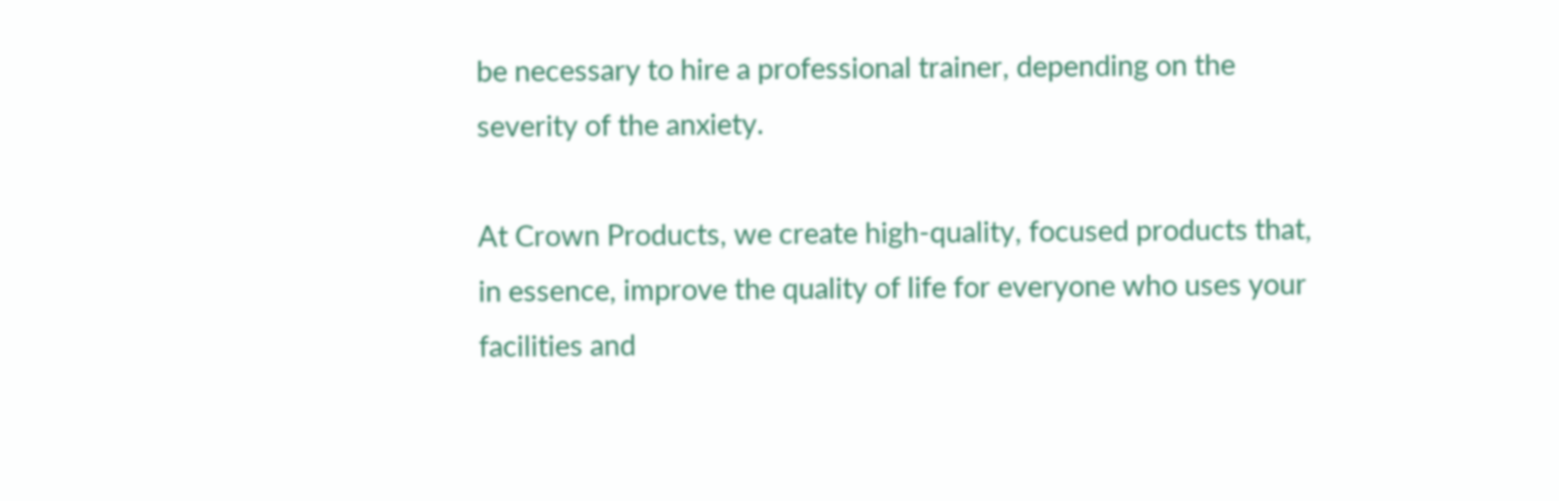be necessary to hire a professional trainer, depending on the severity of the anxiety.

At Crown Products, we create high-quality, focused products that, in essence, improve the quality of life for everyone who uses your facilities and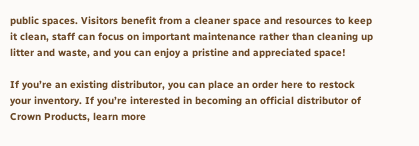public spaces. Visitors benefit from a cleaner space and resources to keep it clean, staff can focus on important maintenance rather than cleaning up litter and waste, and you can enjoy a pristine and appreciated space!

If you’re an existing distributor, you can place an order here to restock your inventory. If you’re interested in becoming an official distributor of Crown Products, learn more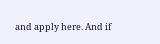and apply here. And if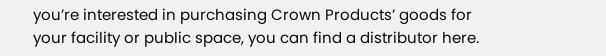you’re interested in purchasing Crown Products’ goods for your facility or public space, you can find a distributor here.